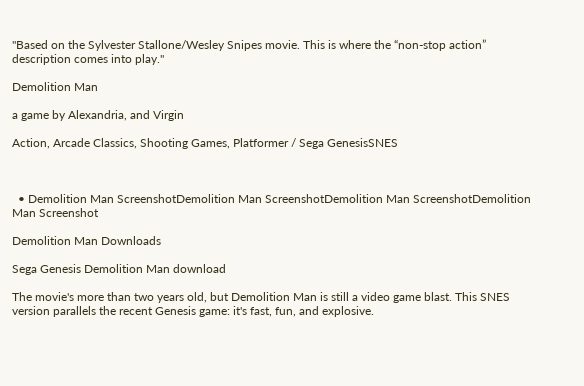"Based on the Sylvester Stallone/Wesley Snipes movie. This is where the “non-stop action” description comes into play."

Demolition Man

a game by Alexandria, and Virgin

Action, Arcade Classics, Shooting Games, Platformer / Sega GenesisSNES



  • Demolition Man ScreenshotDemolition Man ScreenshotDemolition Man ScreenshotDemolition Man Screenshot

Demolition Man Downloads

Sega Genesis Demolition Man download

The movie's more than two years old, but Demolition Man is still a video game blast. This SNES version parallels the recent Genesis game: it's fast, fun, and explosive.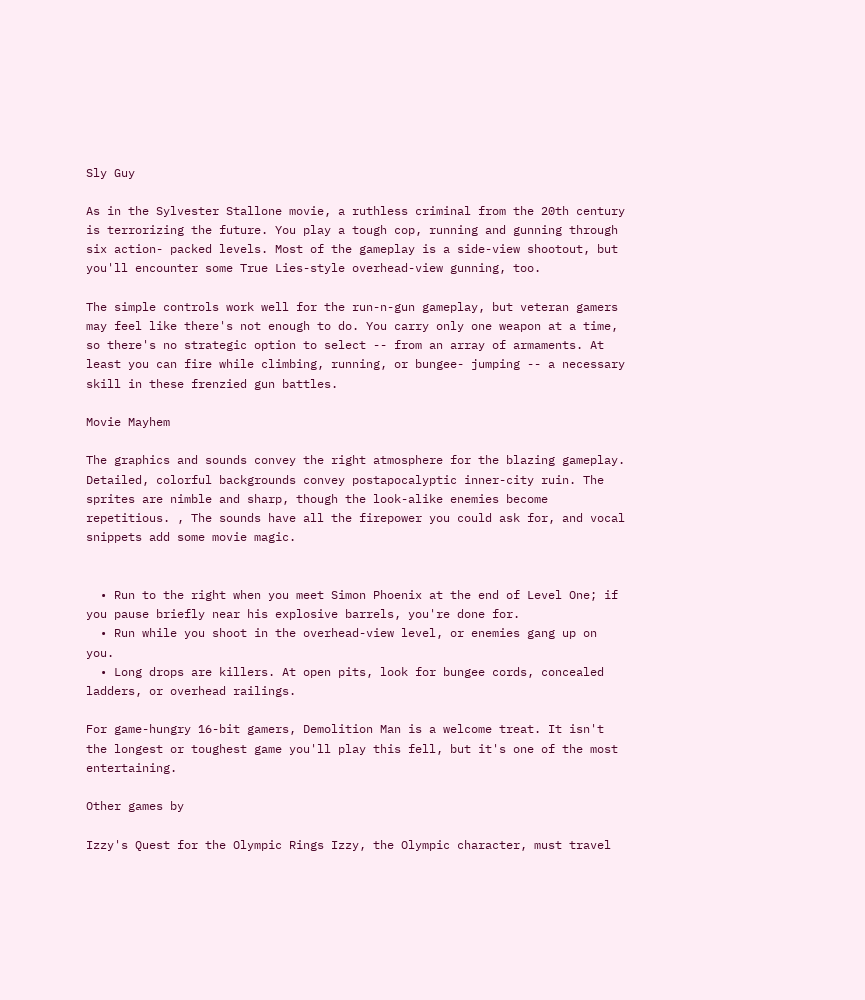Sly Guy

As in the Sylvester Stallone movie, a ruthless criminal from the 20th century is terrorizing the future. You play a tough cop, running and gunning through six action- packed levels. Most of the gameplay is a side-view shootout, but you'll encounter some True Lies-style overhead-view gunning, too.

The simple controls work well for the run-n-gun gameplay, but veteran gamers may feel like there's not enough to do. You carry only one weapon at a time, so there's no strategic option to select -- from an array of armaments. At least you can fire while climbing, running, or bungee- jumping -- a necessary skill in these frenzied gun battles.

Movie Mayhem

The graphics and sounds convey the right atmosphere for the blazing gameplay. Detailed, colorful backgrounds convey postapocalyptic inner-city ruin. The sprites are nimble and sharp, though the look-alike enemies become repetitious. , The sounds have all the firepower you could ask for, and vocal snippets add some movie magic.


  • Run to the right when you meet Simon Phoenix at the end of Level One; if you pause briefly near his explosive barrels, you're done for.
  • Run while you shoot in the overhead-view level, or enemies gang up on you.
  • Long drops are killers. At open pits, look for bungee cords, concealed ladders, or overhead railings.

For game-hungry 16-bit gamers, Demolition Man is a welcome treat. It isn't the longest or toughest game you'll play this fell, but it's one of the most entertaining.

Other games by

Izzy's Quest for the Olympic Rings Izzy, the Olympic character, must travel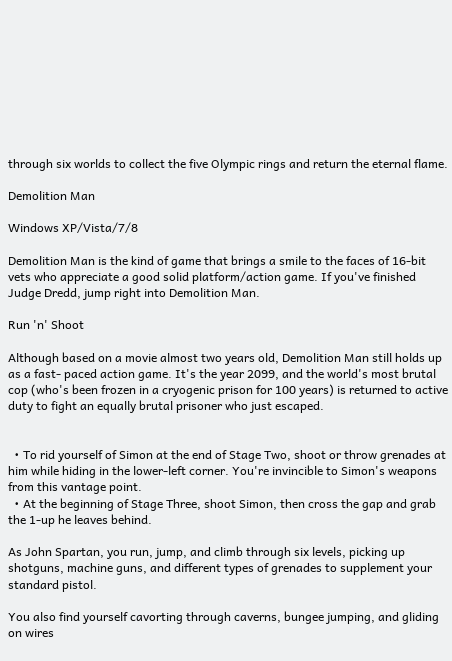through six worlds to collect the five Olympic rings and return the eternal flame.

Demolition Man

Windows XP/Vista/7/8

Demolition Man is the kind of game that brings a smile to the faces of 16-bit vets who appreciate a good solid platform/action game. If you've finished Judge Dredd, jump right into Demolition Man.

Run 'n' Shoot

Although based on a movie almost two years old, Demolition Man still holds up as a fast- paced action game. It's the year 2099, and the world's most brutal cop (who's been frozen in a cryogenic prison for 100 years) is returned to active duty to fight an equally brutal prisoner who just escaped.


  • To rid yourself of Simon at the end of Stage Two, shoot or throw grenades at him while hiding in the lower-left corner. You're invincible to Simon's weapons from this vantage point.
  • At the beginning of Stage Three, shoot Simon, then cross the gap and grab the 1-up he leaves behind.

As John Spartan, you run, jump, and climb through six levels, picking up shotguns, machine guns, and different types of grenades to supplement your standard pistol.

You also find yourself cavorting through caverns, bungee jumping, and gliding on wires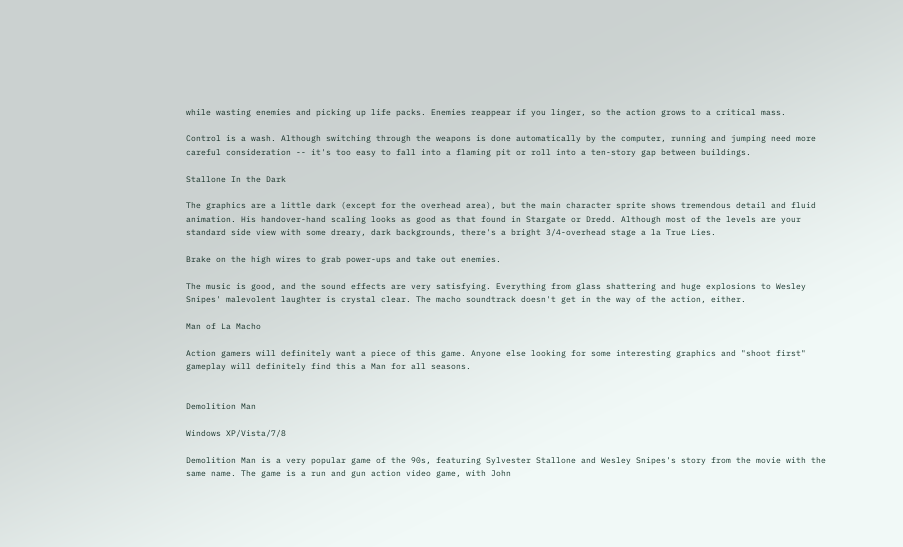while wasting enemies and picking up life packs. Enemies reappear if you linger, so the action grows to a critical mass.

Control is a wash. Although switching through the weapons is done automatically by the computer, running and jumping need more careful consideration -- it's too easy to fall into a flaming pit or roll into a ten-story gap between buildings.

Stallone In the Dark

The graphics are a little dark (except for the overhead area), but the main character sprite shows tremendous detail and fluid animation. His handover-hand scaling looks as good as that found in Stargate or Dredd. Although most of the levels are your standard side view with some dreary, dark backgrounds, there's a bright 3/4-overhead stage a la True Lies.

Brake on the high wires to grab power-ups and take out enemies.

The music is good, and the sound effects are very satisfying. Everything from glass shattering and huge explosions to Wesley Snipes' malevolent laughter is crystal clear. The macho soundtrack doesn't get in the way of the action, either.

Man of La Macho

Action gamers will definitely want a piece of this game. Anyone else looking for some interesting graphics and "shoot first" gameplay will definitely find this a Man for all seasons.


Demolition Man

Windows XP/Vista/7/8

Demolition Man is a very popular game of the 90s, featuring Sylvester Stallone and Wesley Snipes's story from the movie with the same name. The game is a run and gun action video game, with John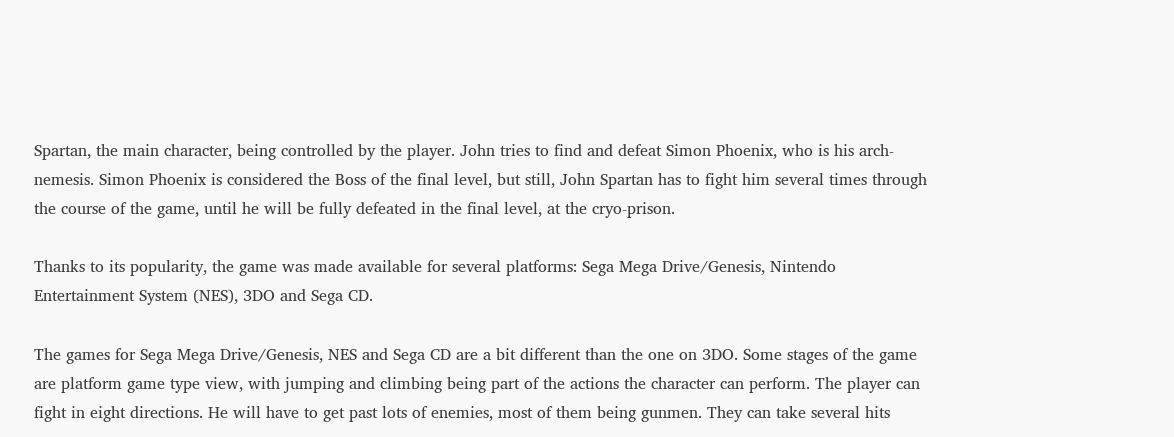Spartan, the main character, being controlled by the player. John tries to find and defeat Simon Phoenix, who is his arch-nemesis. Simon Phoenix is considered the Boss of the final level, but still, John Spartan has to fight him several times through the course of the game, until he will be fully defeated in the final level, at the cryo-prison.

Thanks to its popularity, the game was made available for several platforms: Sega Mega Drive/Genesis, Nintendo Entertainment System (NES), 3DO and Sega CD.

The games for Sega Mega Drive/Genesis, NES and Sega CD are a bit different than the one on 3DO. Some stages of the game are platform game type view, with jumping and climbing being part of the actions the character can perform. The player can fight in eight directions. He will have to get past lots of enemies, most of them being gunmen. They can take several hits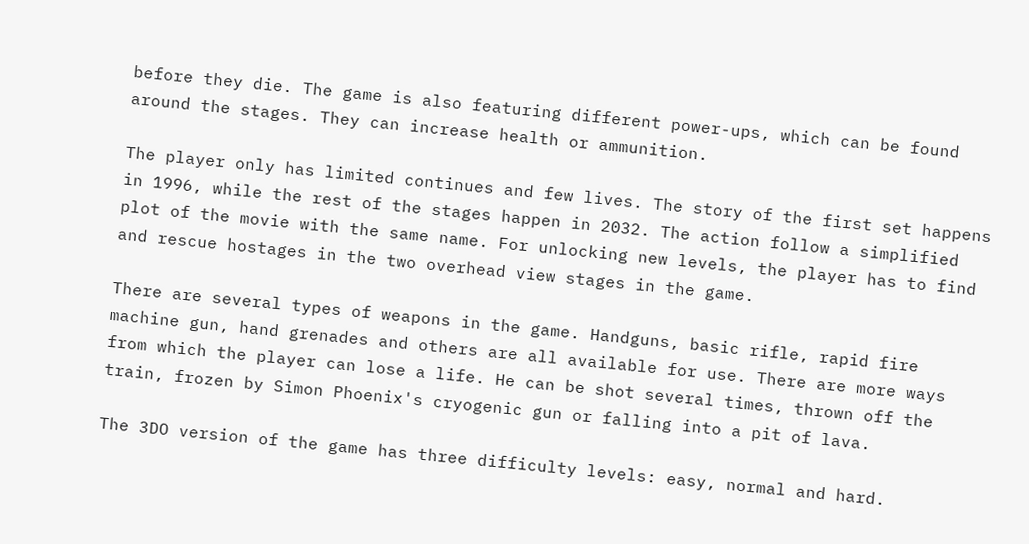before they die. The game is also featuring different power-ups, which can be found around the stages. They can increase health or ammunition.

The player only has limited continues and few lives. The story of the first set happens in 1996, while the rest of the stages happen in 2032. The action follow a simplified plot of the movie with the same name. For unlocking new levels, the player has to find and rescue hostages in the two overhead view stages in the game.

There are several types of weapons in the game. Handguns, basic rifle, rapid fire machine gun, hand grenades and others are all available for use. There are more ways from which the player can lose a life. He can be shot several times, thrown off the train, frozen by Simon Phoenix's cryogenic gun or falling into a pit of lava.

The 3DO version of the game has three difficulty levels: easy, normal and hard.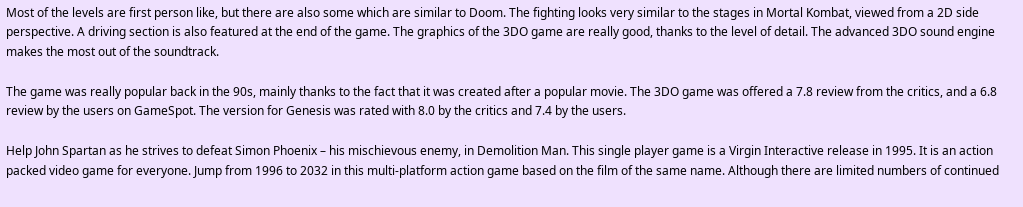Most of the levels are first person like, but there are also some which are similar to Doom. The fighting looks very similar to the stages in Mortal Kombat, viewed from a 2D side perspective. A driving section is also featured at the end of the game. The graphics of the 3DO game are really good, thanks to the level of detail. The advanced 3DO sound engine makes the most out of the soundtrack.

The game was really popular back in the 90s, mainly thanks to the fact that it was created after a popular movie. The 3DO game was offered a 7.8 review from the critics, and a 6.8 review by the users on GameSpot. The version for Genesis was rated with 8.0 by the critics and 7.4 by the users.

Help John Spartan as he strives to defeat Simon Phoenix – his mischievous enemy, in Demolition Man. This single player game is a Virgin Interactive release in 1995. It is an action packed video game for everyone. Jump from 1996 to 2032 in this multi-platform action game based on the film of the same name. Although there are limited numbers of continued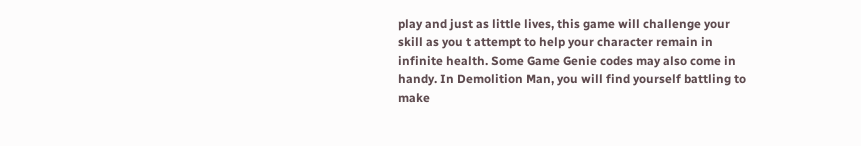play and just as little lives, this game will challenge your skill as you t attempt to help your character remain in infinite health. Some Game Genie codes may also come in handy. In Demolition Man, you will find yourself battling to make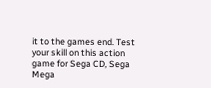it to the games end. Test your skill on this action game for Sega CD, Sega Mega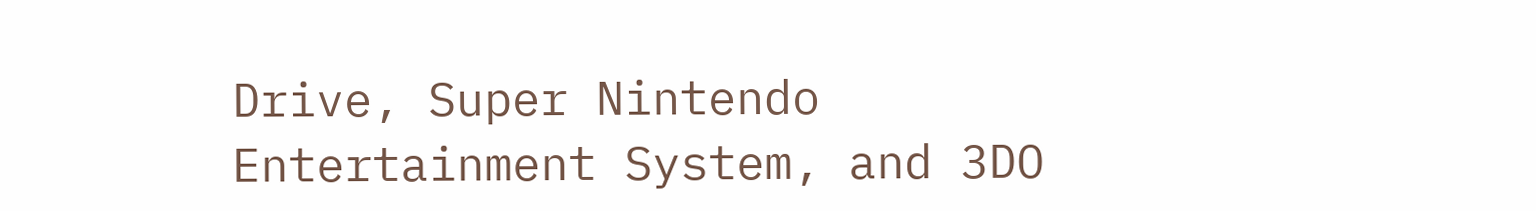Drive, Super Nintendo Entertainment System, and 3DO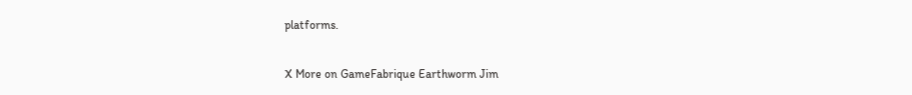platforms.

X More on GameFabrique Earthworm Jim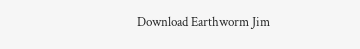Download Earthworm Jim